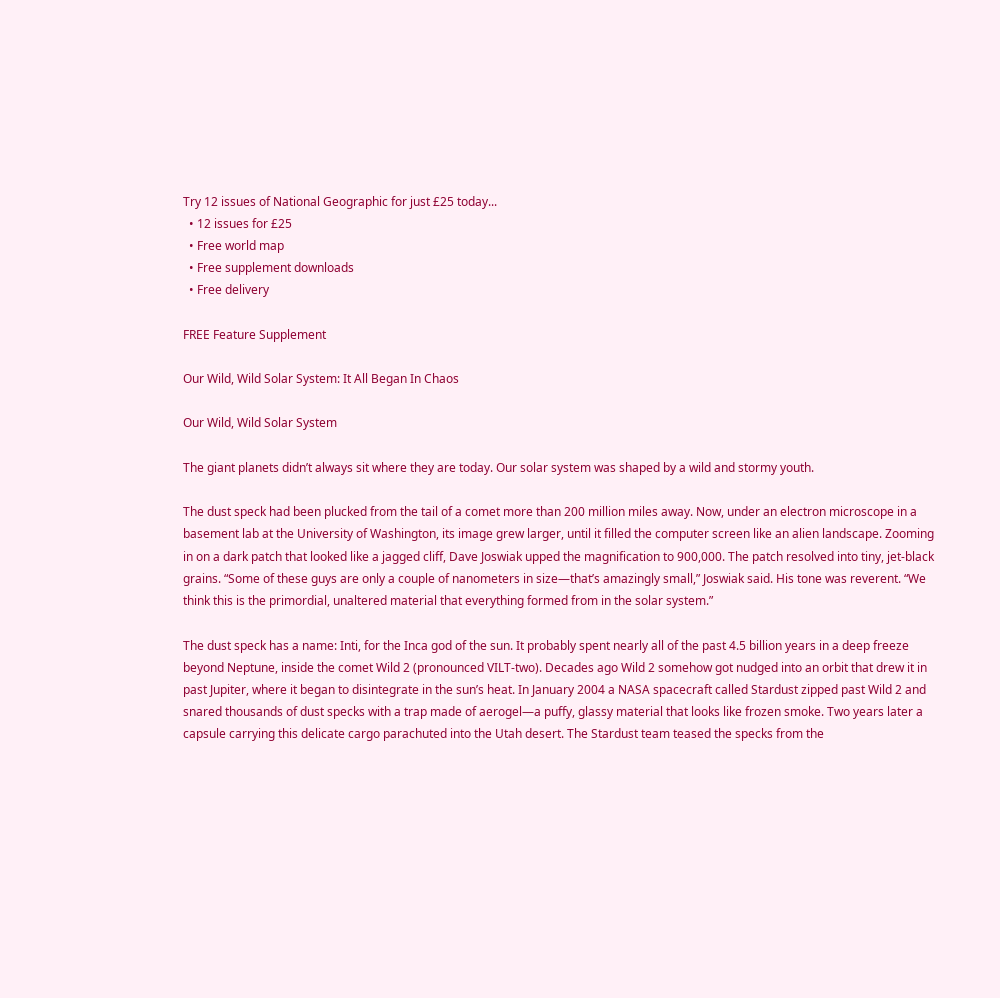Try 12 issues of National Geographic for just £25 today...
  • 12 issues for £25
  • Free world map
  • Free supplement downloads
  • Free delivery

FREE Feature Supplement

Our Wild, Wild Solar System: It All Began In Chaos

Our Wild, Wild Solar System

The giant planets didn’t always sit where they are today. Our solar system was shaped by a wild and stormy youth.

The dust speck had been plucked from the tail of a comet more than 200 million miles away. Now, under an electron microscope in a basement lab at the University of Washington, its image grew larger, until it filled the computer screen like an alien landscape. Zooming in on a dark patch that looked like a jagged cliff, Dave Joswiak upped the magnification to 900,000. The patch resolved into tiny, jet-black grains. “Some of these guys are only a couple of nanometers in size—that’s amazingly small,” Joswiak said. His tone was reverent. “We think this is the primordial, unaltered material that everything formed from in the solar system.”

The dust speck has a name: Inti, for the Inca god of the sun. It probably spent nearly all of the past 4.5 billion years in a deep freeze beyond Neptune, inside the comet Wild 2 (pronounced VILT-two). Decades ago Wild 2 somehow got nudged into an orbit that drew it in past Jupiter, where it began to disintegrate in the sun’s heat. In January 2004 a NASA spacecraft called Stardust zipped past Wild 2 and snared thousands of dust specks with a trap made of aerogel—a puffy, glassy material that looks like frozen smoke. Two years later a capsule carrying this delicate cargo parachuted into the Utah desert. The Stardust team teased the specks from the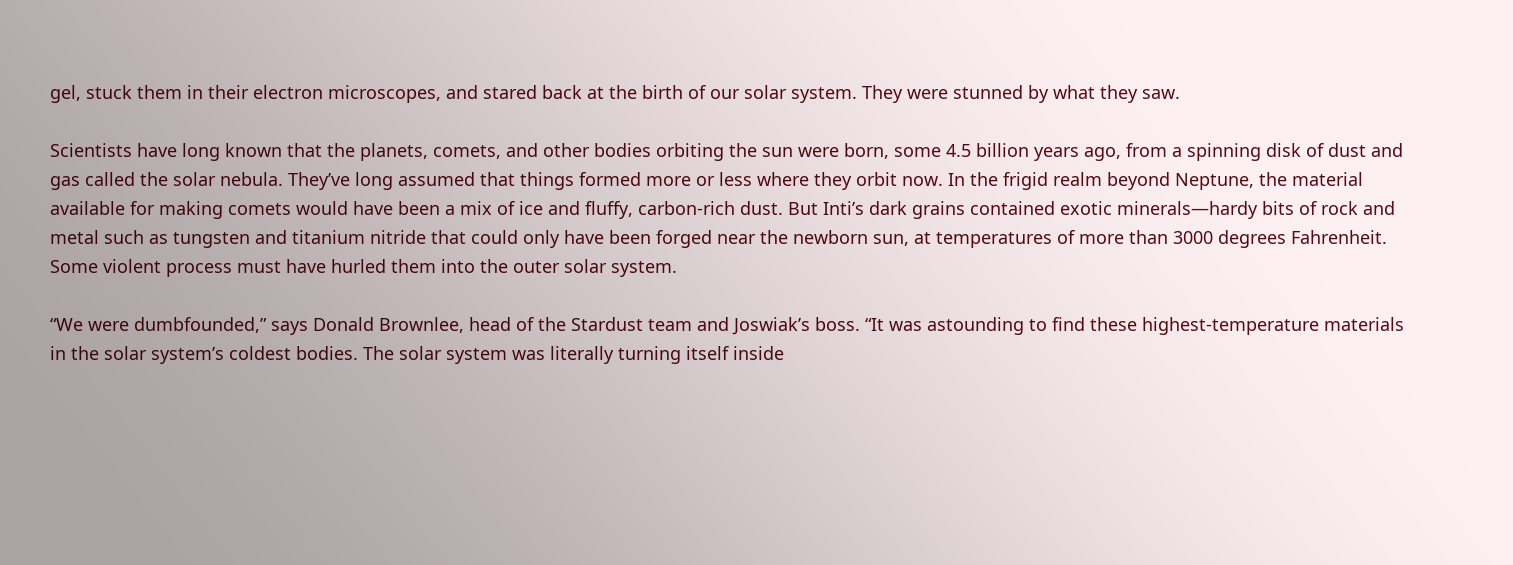gel, stuck them in their electron microscopes, and stared back at the birth of our solar system. They were stunned by what they saw.

Scientists have long known that the planets, comets, and other bodies orbiting the sun were born, some 4.5 billion years ago, from a spinning disk of dust and gas called the solar nebula. They’ve long assumed that things formed more or less where they orbit now. In the frigid realm beyond Neptune, the material available for making comets would have been a mix of ice and fluffy, carbon-rich dust. But Inti’s dark grains contained exotic minerals—hardy bits of rock and metal such as tungsten and titanium nitride that could only have been forged near the newborn sun, at temperatures of more than 3000 degrees Fahrenheit. Some violent process must have hurled them into the outer solar system.

“We were dumbfounded,” says Donald Brownlee, head of the Stardust team and Joswiak’s boss. “It was astounding to find these highest-temperature materials in the solar system’s coldest bodies. The solar system was literally turning itself inside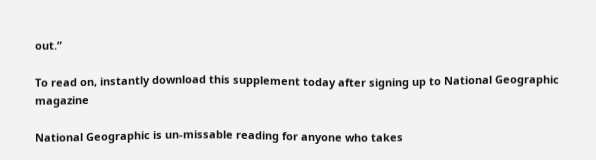out.”

To read on, instantly download this supplement today after signing up to National Geographic magazine

National Geographic is un-missable reading for anyone who takes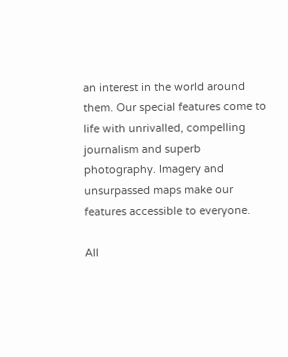an interest in the world around them. Our special features come to life with unrivalled, compelling journalism and superb photography. Imagery and unsurpassed maps make our features accessible to everyone.

All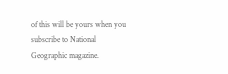of this will be yours when you subscribe to National Geographic magazine.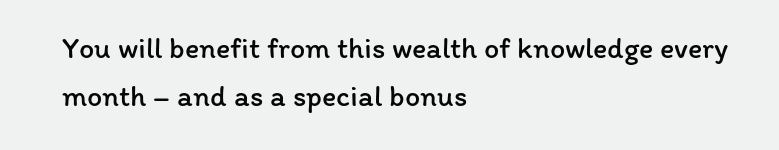You will benefit from this wealth of knowledge every month – and as a special bonus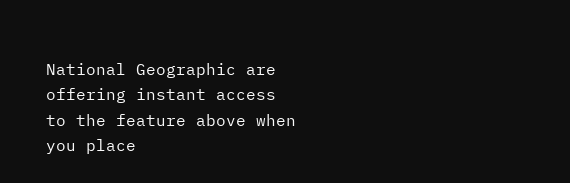National Geographic are offering instant access to the feature above when you place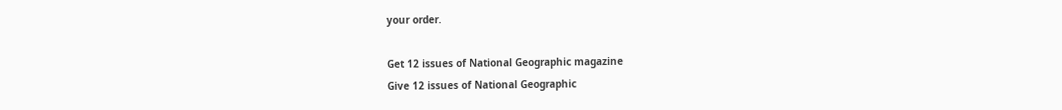your order.

Get 12 issues of National Geographic magazine
Give 12 issues of National Geographic